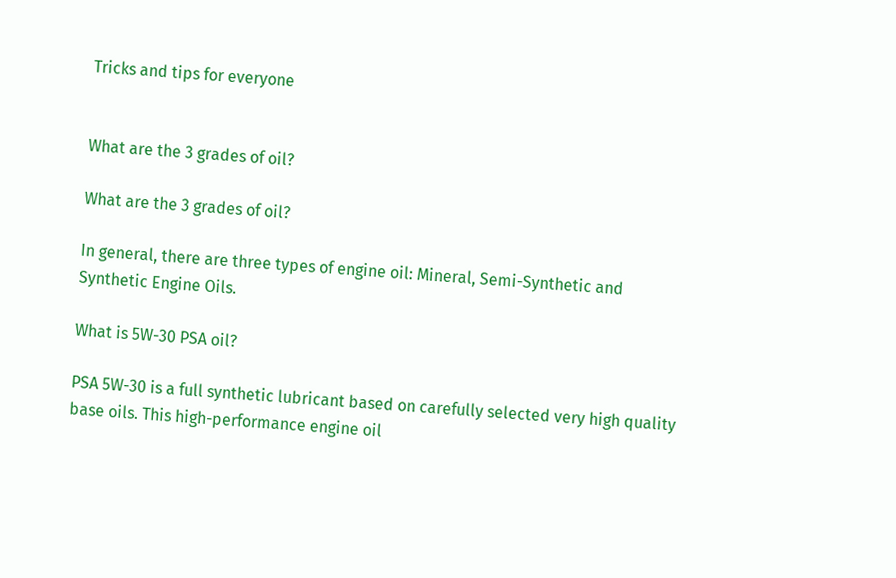Tricks and tips for everyone


What are the 3 grades of oil?

What are the 3 grades of oil?

In general, there are three types of engine oil: Mineral, Semi-Synthetic and Synthetic Engine Oils.

What is 5W-30 PSA oil?

PSA 5W-30 is a full synthetic lubricant based on carefully selected very high quality base oils. This high-performance engine oil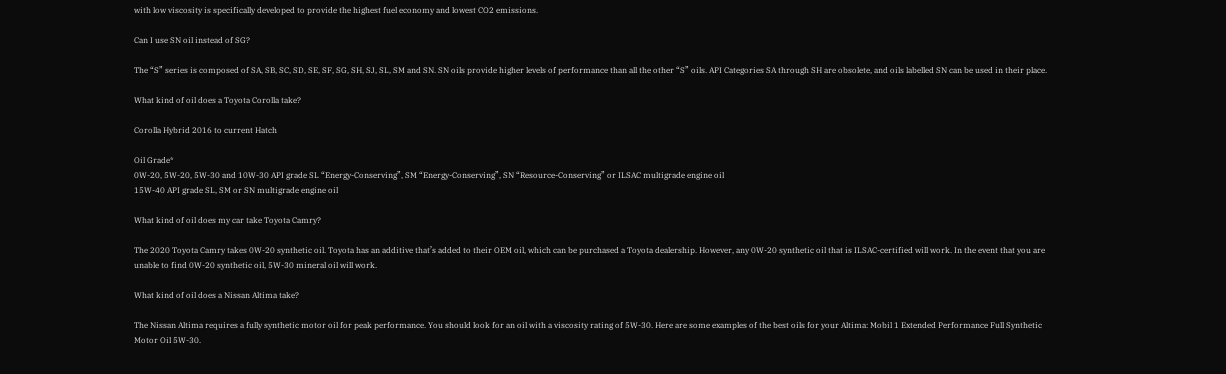with low viscosity is specifically developed to provide the highest fuel economy and lowest CO2 emissions.

Can I use SN oil instead of SG?

The “S” series is composed of SA, SB, SC, SD, SE, SF, SG, SH, SJ, SL, SM and SN. SN oils provide higher levels of performance than all the other “S” oils. API Categories SA through SH are obsolete, and oils labelled SN can be used in their place.

What kind of oil does a Toyota Corolla take?

Corolla Hybrid 2016 to current Hatch

Oil Grade*
0W-20, 5W-20, 5W-30 and 10W-30 API grade SL “Energy-Conserving”, SM “Energy-Conserving”, SN “Resource-Conserving” or ILSAC multigrade engine oil
15W-40 API grade SL, SM or SN multigrade engine oil

What kind of oil does my car take Toyota Camry?

The 2020 Toyota Camry takes 0W-20 synthetic oil. Toyota has an additive that’s added to their OEM oil, which can be purchased a Toyota dealership. However, any 0W-20 synthetic oil that is ILSAC-certified will work. In the event that you are unable to find 0W-20 synthetic oil, 5W-30 mineral oil will work.

What kind of oil does a Nissan Altima take?

The Nissan Altima requires a fully synthetic motor oil for peak performance. You should look for an oil with a viscosity rating of 5W-30. Here are some examples of the best oils for your Altima: Mobil 1 Extended Performance Full Synthetic Motor Oil 5W-30.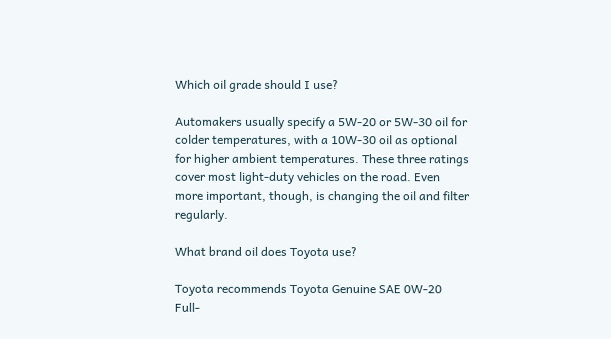Which oil grade should I use?

Automakers usually specify a 5W-20 or 5W-30 oil for colder temperatures, with a 10W-30 oil as optional for higher ambient temperatures. These three ratings cover most light-duty vehicles on the road. Even more important, though, is changing the oil and filter regularly.

What brand oil does Toyota use?

Toyota recommends Toyota Genuine SAE 0W-20 Full-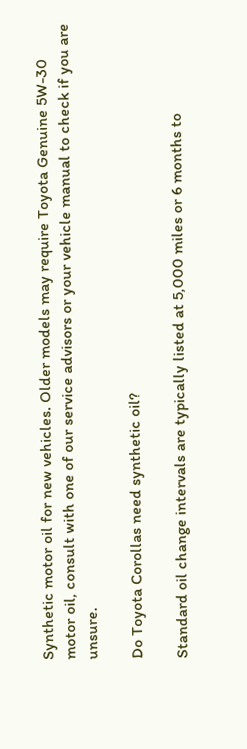Synthetic motor oil for new vehicles. Older models may require Toyota Genuine 5W-30 motor oil, consult with one of our service advisors or your vehicle manual to check if you are unsure.

Do Toyota Corollas need synthetic oil?

Standard oil change intervals are typically listed at 5,000 miles or 6 months to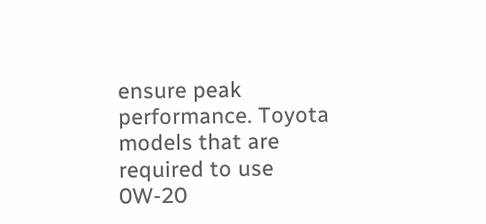ensure peak performance. Toyota models that are required to use 0W-20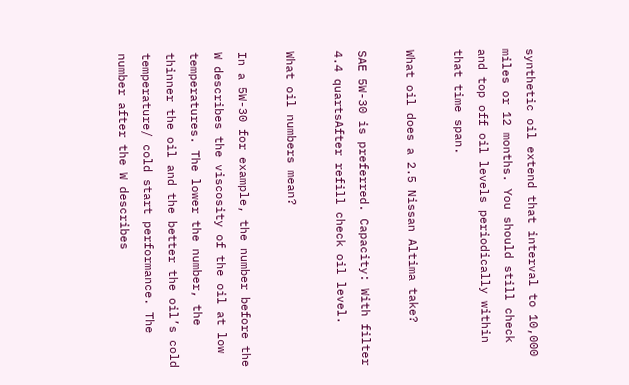synthetic oil extend that interval to 10,000 miles or 12 months. You should still check and top off oil levels periodically within that time span.

What oil does a 2.5 Nissan Altima take?

SAE 5W-30 is preferred. Capacity: With filter 4.4 quartsAfter refill check oil level.

What oil numbers mean?

In a 5W-30 for example, the number before the W describes the viscosity of the oil at low temperatures. The lower the number, the thinner the oil and the better the oil’s cold temperature/ cold start performance. The number after the W describes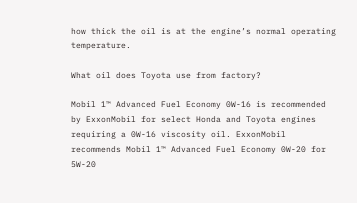how thick the oil is at the engine’s normal operating temperature.

What oil does Toyota use from factory?

Mobil 1™ Advanced Fuel Economy 0W-16 is recommended by ExxonMobil for select Honda and Toyota engines requiring a 0W-16 viscosity oil. ExxonMobil recommends Mobil 1™ Advanced Fuel Economy 0W-20 for 5W-20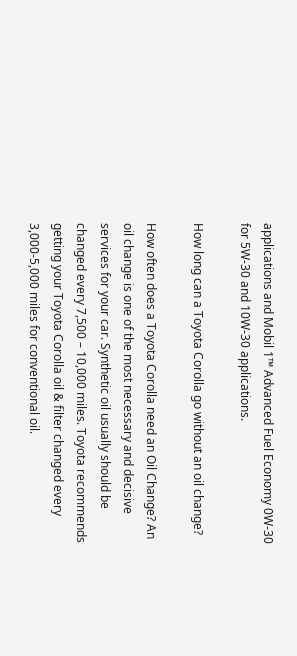applications and Mobil 1™ Advanced Fuel Economy 0W-30 for 5W-30 and 10W-30 applications.

How long can a Toyota Corolla go without an oil change?

How often does a Toyota Corolla need an Oil Change? An oil change is one of the most necessary and decisive services for your car. Synthetic oil usually should be changed every 7,500 – 10,000 miles. Toyota recommends getting your Toyota Corolla oil & filter changed every 3,000-5,000 miles for conventional oil.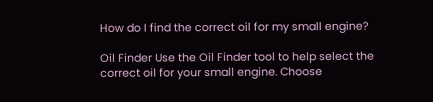How do I find the correct oil for my small engine?

Oil Finder Use the Oil Finder tool to help select the correct oil for your small engine. Choose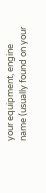your equipment, engine name (usually found on your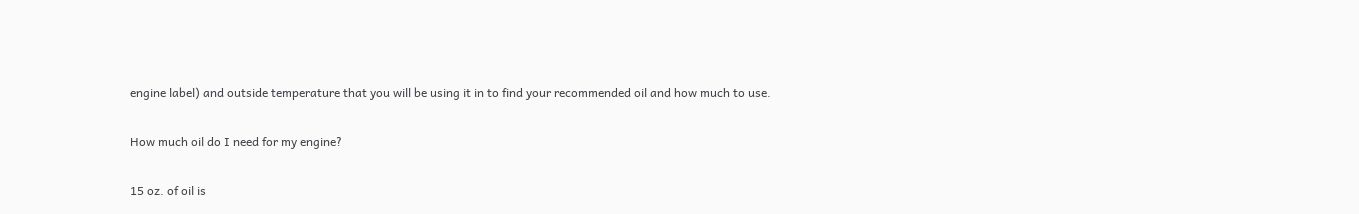engine label) and outside temperature that you will be using it in to find your recommended oil and how much to use.

How much oil do I need for my engine?

15 oz. of oil is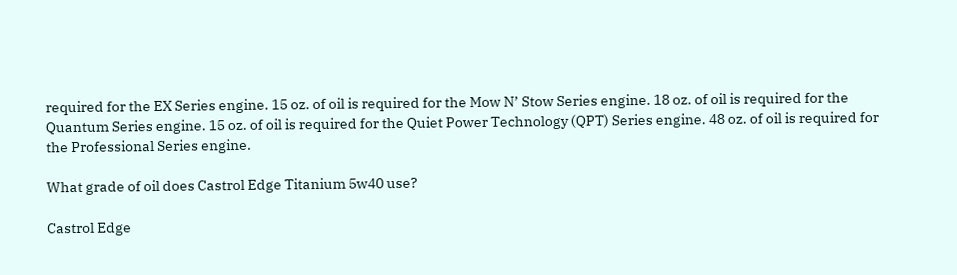required for the EX Series engine. 15 oz. of oil is required for the Mow N’ Stow Series engine. 18 oz. of oil is required for the Quantum Series engine. 15 oz. of oil is required for the Quiet Power Technology (QPT) Series engine. 48 oz. of oil is required for the Professional Series engine.

What grade of oil does Castrol Edge Titanium 5w40 use?

Castrol Edge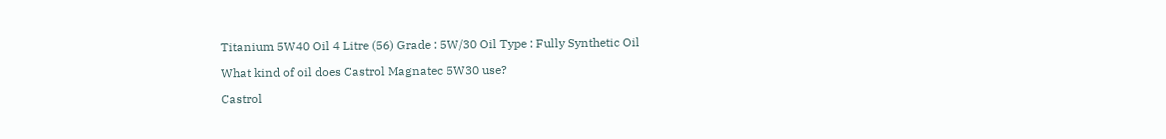Titanium 5W40 Oil 4 Litre (56) Grade : 5W/30 Oil Type : Fully Synthetic Oil

What kind of oil does Castrol Magnatec 5W30 use?

Castrol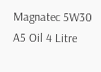Magnatec 5W30 A5 Oil 4 Litre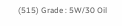(515) Grade : 5W/30 Oil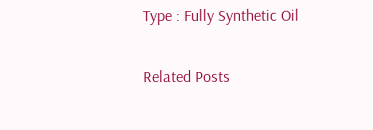Type : Fully Synthetic Oil

Related Posts